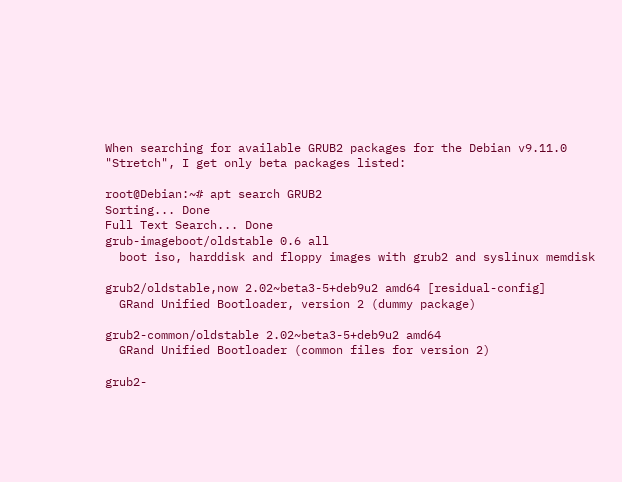When searching for available GRUB2 packages for the Debian v9.11.0 "Stretch", I get only beta packages listed:

root@Debian:~# apt search GRUB2
Sorting... Done
Full Text Search... Done
grub-imageboot/oldstable 0.6 all
  boot iso, harddisk and floppy images with grub2 and syslinux memdisk

grub2/oldstable,now 2.02~beta3-5+deb9u2 amd64 [residual-config]
  GRand Unified Bootloader, version 2 (dummy package)

grub2-common/oldstable 2.02~beta3-5+deb9u2 amd64
  GRand Unified Bootloader (common files for version 2)

grub2-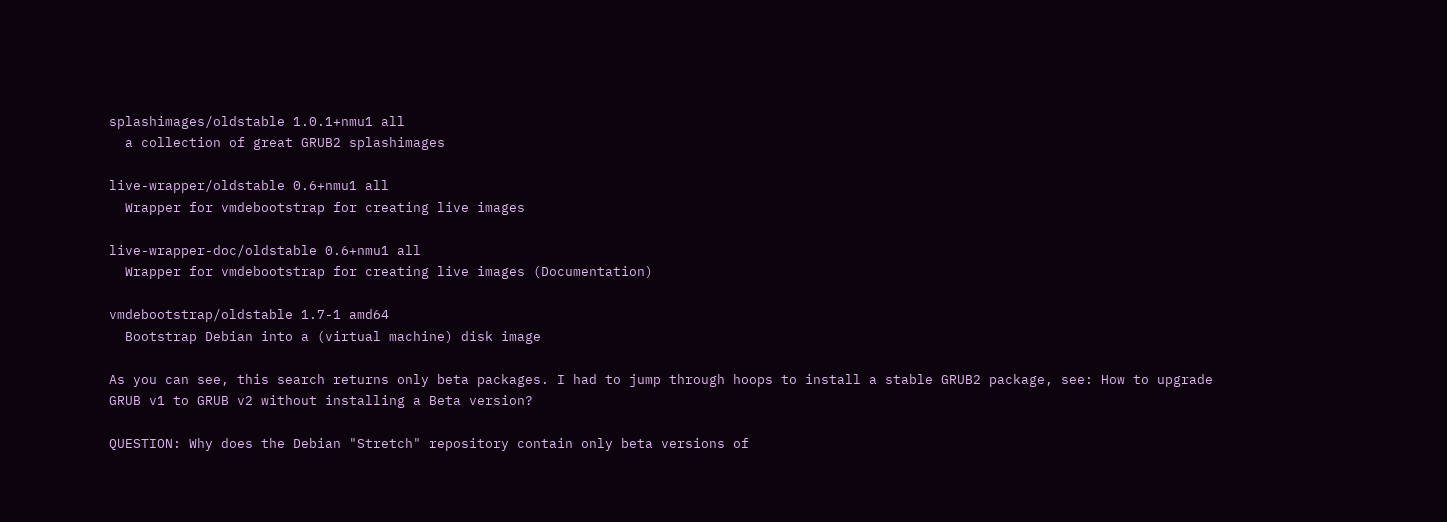splashimages/oldstable 1.0.1+nmu1 all
  a collection of great GRUB2 splashimages

live-wrapper/oldstable 0.6+nmu1 all
  Wrapper for vmdebootstrap for creating live images

live-wrapper-doc/oldstable 0.6+nmu1 all
  Wrapper for vmdebootstrap for creating live images (Documentation)

vmdebootstrap/oldstable 1.7-1 amd64
  Bootstrap Debian into a (virtual machine) disk image

As you can see, this search returns only beta packages. I had to jump through hoops to install a stable GRUB2 package, see: How to upgrade GRUB v1 to GRUB v2 without installing a Beta version?

QUESTION: Why does the Debian "Stretch" repository contain only beta versions of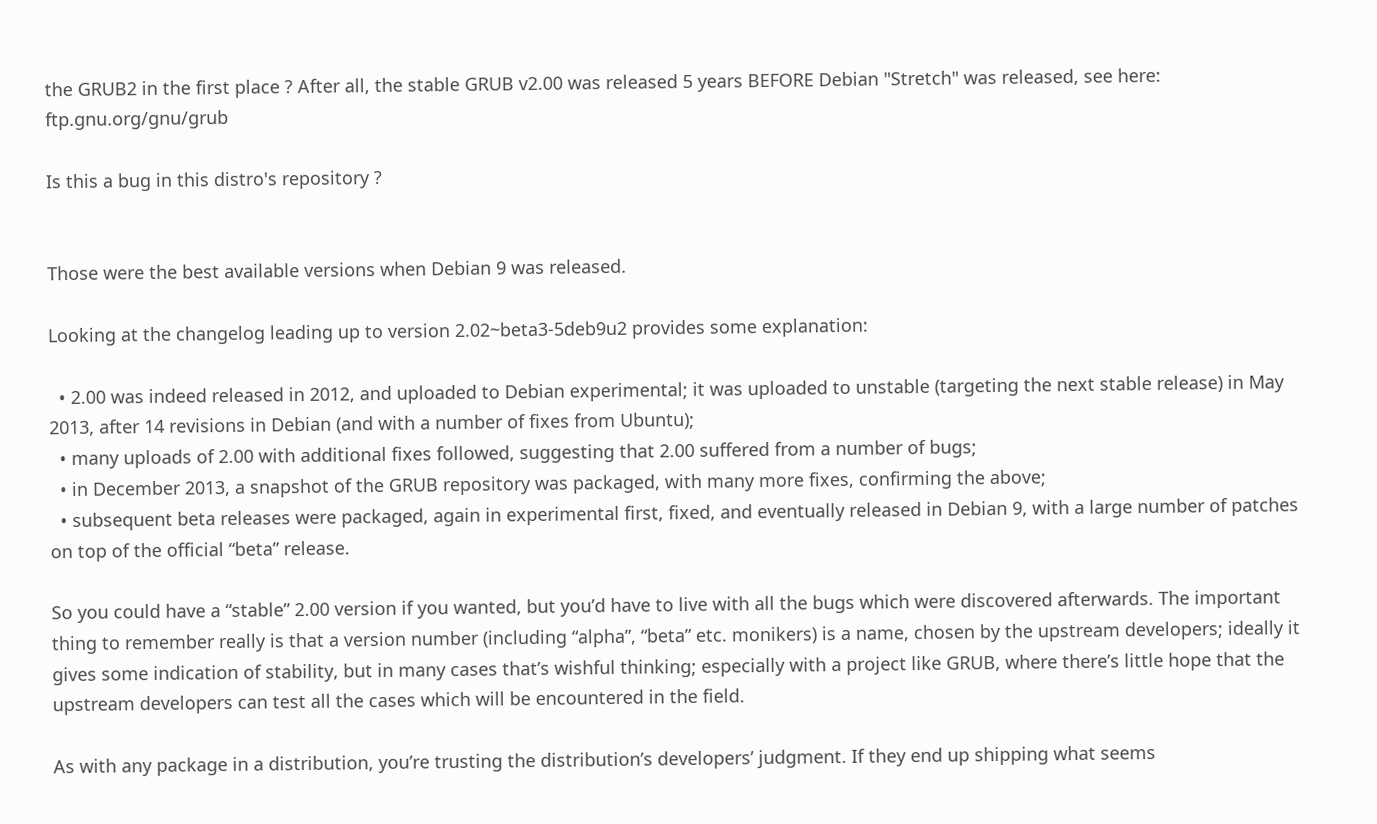the GRUB2 in the first place ? After all, the stable GRUB v2.00 was released 5 years BEFORE Debian "Stretch" was released, see here: ftp.gnu.org/gnu/grub

Is this a bug in this distro's repository ?


Those were the best available versions when Debian 9 was released.

Looking at the changelog leading up to version 2.02~beta3-5deb9u2 provides some explanation:

  • 2.00 was indeed released in 2012, and uploaded to Debian experimental; it was uploaded to unstable (targeting the next stable release) in May 2013, after 14 revisions in Debian (and with a number of fixes from Ubuntu);
  • many uploads of 2.00 with additional fixes followed, suggesting that 2.00 suffered from a number of bugs;
  • in December 2013, a snapshot of the GRUB repository was packaged, with many more fixes, confirming the above;
  • subsequent beta releases were packaged, again in experimental first, fixed, and eventually released in Debian 9, with a large number of patches on top of the official “beta” release.

So you could have a “stable” 2.00 version if you wanted, but you’d have to live with all the bugs which were discovered afterwards. The important thing to remember really is that a version number (including “alpha”, “beta” etc. monikers) is a name, chosen by the upstream developers; ideally it gives some indication of stability, but in many cases that’s wishful thinking; especially with a project like GRUB, where there’s little hope that the upstream developers can test all the cases which will be encountered in the field.

As with any package in a distribution, you’re trusting the distribution’s developers’ judgment. If they end up shipping what seems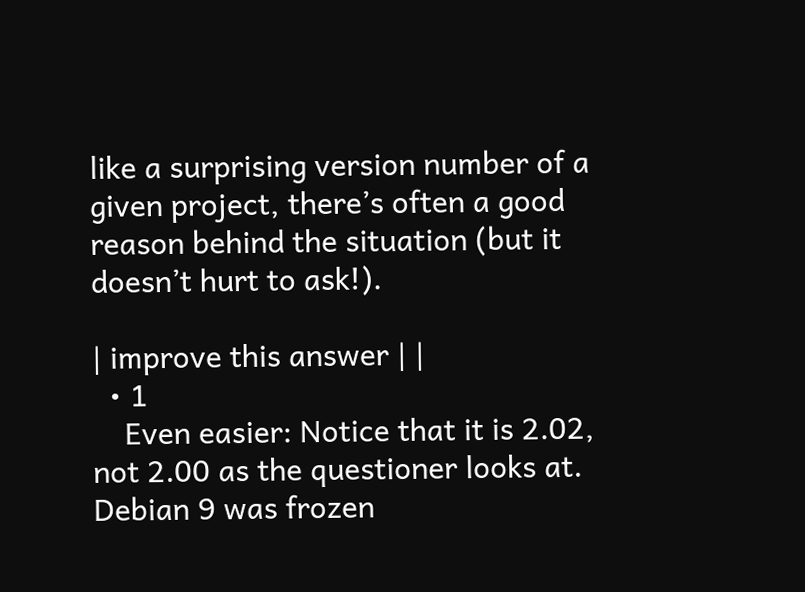like a surprising version number of a given project, there’s often a good reason behind the situation (but it doesn’t hurt to ask!).

| improve this answer | |
  • 1
    Even easier: Notice that it is 2.02, not 2.00 as the questioner looks at. Debian 9 was frozen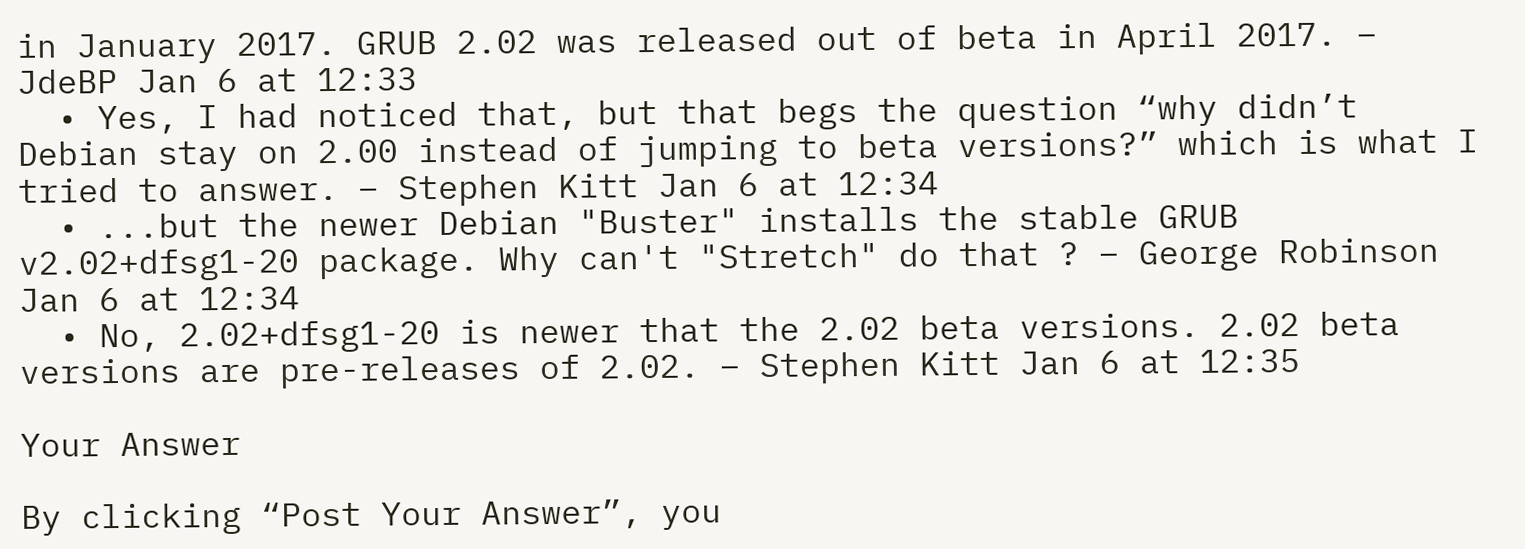in January 2017. GRUB 2.02 was released out of beta in April 2017. – JdeBP Jan 6 at 12:33
  • Yes, I had noticed that, but that begs the question “why didn’t Debian stay on 2.00 instead of jumping to beta versions?” which is what I tried to answer. – Stephen Kitt Jan 6 at 12:34
  • ...but the newer Debian "Buster" installs the stable GRUB v2.02+dfsg1-20 package. Why can't "Stretch" do that ? – George Robinson Jan 6 at 12:34
  • No, 2.02+dfsg1-20 is newer that the 2.02 beta versions. 2.02 beta versions are pre-releases of 2.02. – Stephen Kitt Jan 6 at 12:35

Your Answer

By clicking “Post Your Answer”, you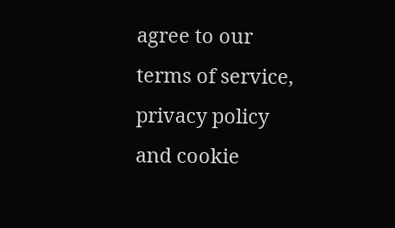agree to our terms of service, privacy policy and cookie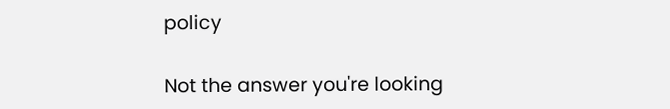policy

Not the answer you're looking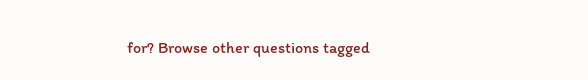for? Browse other questions tagged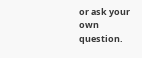or ask your own question.